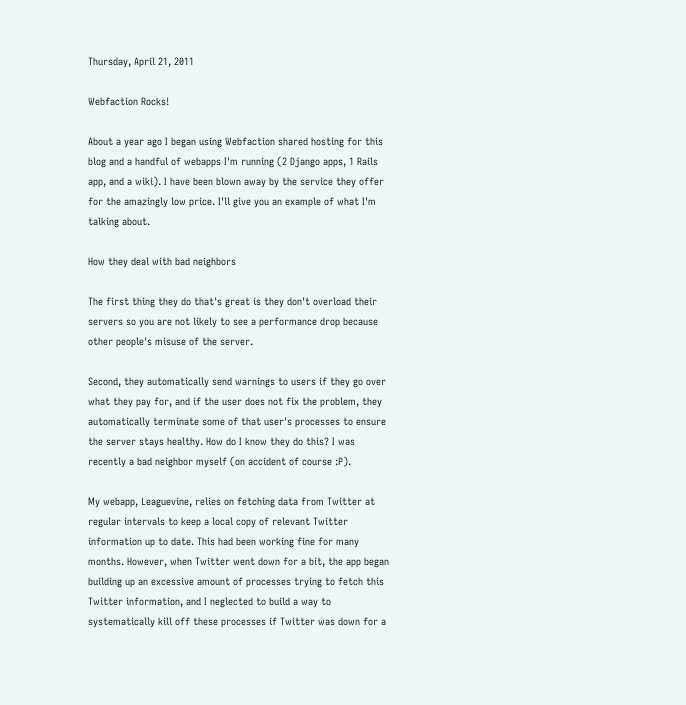Thursday, April 21, 2011

Webfaction Rocks!

About a year ago I began using Webfaction shared hosting for this blog and a handful of webapps I'm running (2 Django apps, 1 Rails app, and a wiki). I have been blown away by the service they offer for the amazingly low price. I'll give you an example of what I'm talking about.

How they deal with bad neighbors

The first thing they do that's great is they don't overload their servers so you are not likely to see a performance drop because other people's misuse of the server.

Second, they automatically send warnings to users if they go over what they pay for, and if the user does not fix the problem, they automatically terminate some of that user's processes to ensure the server stays healthy. How do I know they do this? I was recently a bad neighbor myself (on accident of course :P).

My webapp, Leaguevine, relies on fetching data from Twitter at regular intervals to keep a local copy of relevant Twitter information up to date. This had been working fine for many months. However, when Twitter went down for a bit, the app began building up an excessive amount of processes trying to fetch this Twitter information, and I neglected to build a way to systematically kill off these processes if Twitter was down for a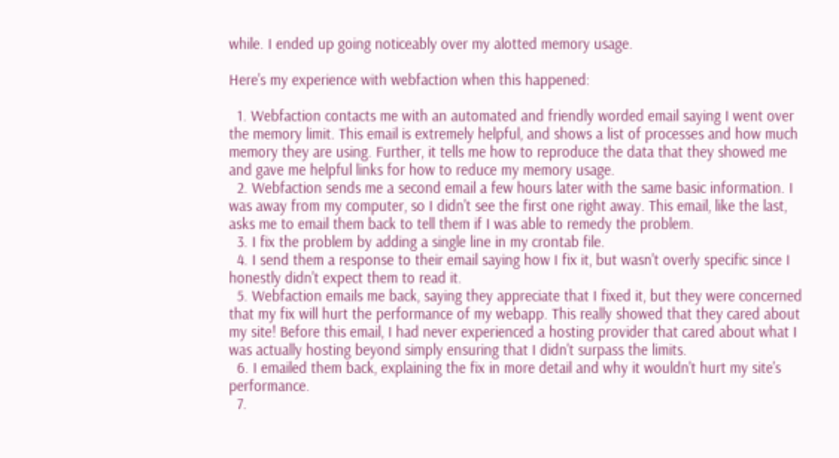while. I ended up going noticeably over my alotted memory usage.

Here's my experience with webfaction when this happened:

  1. Webfaction contacts me with an automated and friendly worded email saying I went over the memory limit. This email is extremely helpful, and shows a list of processes and how much memory they are using. Further, it tells me how to reproduce the data that they showed me and gave me helpful links for how to reduce my memory usage.
  2. Webfaction sends me a second email a few hours later with the same basic information. I was away from my computer, so I didn't see the first one right away. This email, like the last, asks me to email them back to tell them if I was able to remedy the problem.
  3. I fix the problem by adding a single line in my crontab file.
  4. I send them a response to their email saying how I fix it, but wasn't overly specific since I honestly didn't expect them to read it.
  5. Webfaction emails me back, saying they appreciate that I fixed it, but they were concerned that my fix will hurt the performance of my webapp. This really showed that they cared about my site! Before this email, I had never experienced a hosting provider that cared about what I was actually hosting beyond simply ensuring that I didn't surpass the limits.
  6. I emailed them back, explaining the fix in more detail and why it wouldn't hurt my site's performance.
  7.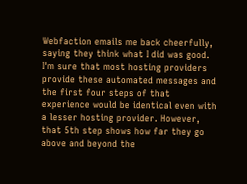Webfaction emails me back cheerfully, saying they think what I did was good.
I'm sure that most hosting providers provide these automated messages and the first four steps of that experience would be identical even with a lesser hosting provider. However, that 5th step shows how far they go above and beyond the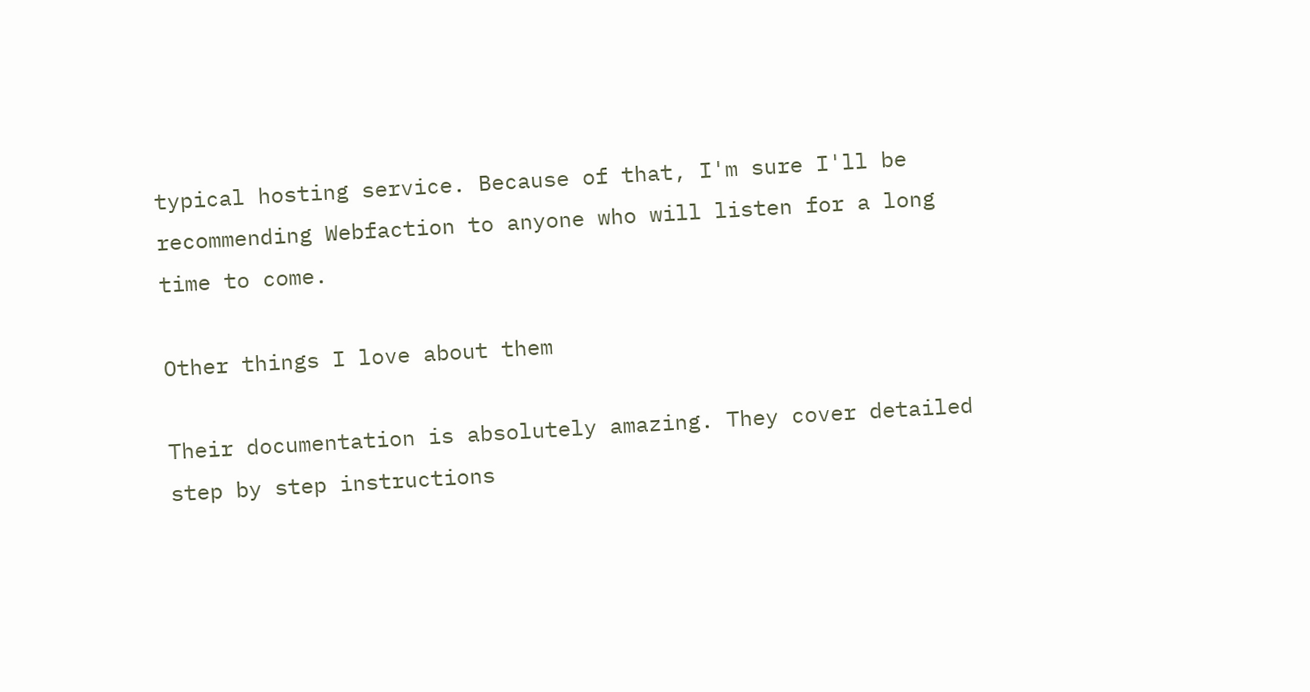typical hosting service. Because of that, I'm sure I'll be recommending Webfaction to anyone who will listen for a long time to come.

Other things I love about them

Their documentation is absolutely amazing. They cover detailed step by step instructions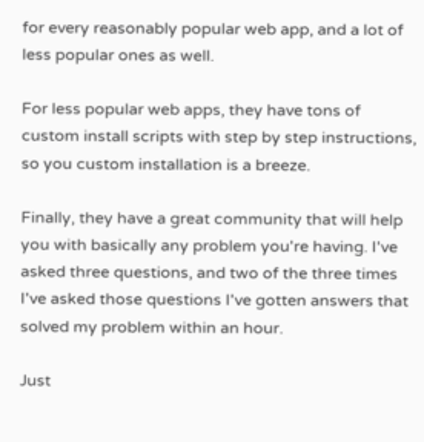for every reasonably popular web app, and a lot of less popular ones as well.

For less popular web apps, they have tons of custom install scripts with step by step instructions, so you custom installation is a breeze.

Finally, they have a great community that will help you with basically any problem you're having. I've asked three questions, and two of the three times I've asked those questions I've gotten answers that solved my problem within an hour.

Just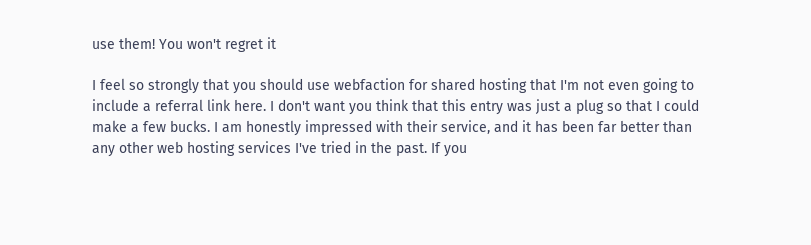use them! You won't regret it

I feel so strongly that you should use webfaction for shared hosting that I'm not even going to include a referral link here. I don't want you think that this entry was just a plug so that I could make a few bucks. I am honestly impressed with their service, and it has been far better than any other web hosting services I've tried in the past. If you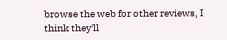browse the web for other reviews, I think they'll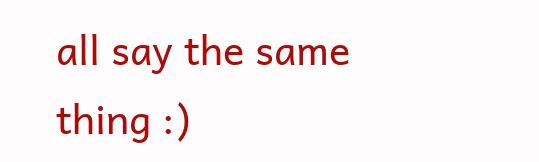all say the same thing :)